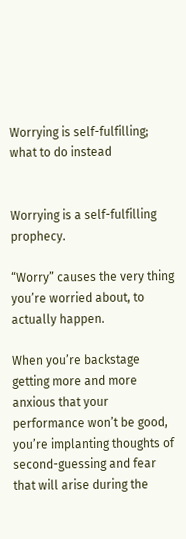Worrying is self-fulfilling; what to do instead


Worrying is a self-fulfilling prophecy.

“Worry” causes the very thing you’re worried about, to actually happen.

When you’re backstage getting more and more anxious that your performance won’t be good, you’re implanting thoughts of second-guessing and fear that will arise during the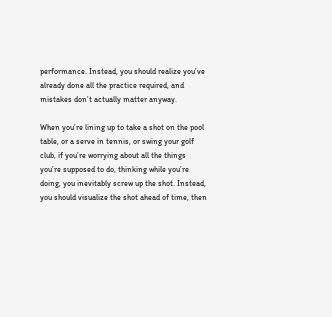performance. Instead, you should realize you’ve already done all the practice required, and mistakes don’t actually matter anyway.

When you’re lining up to take a shot on the pool table, or a serve in tennis, or swing your golf club, if you’re worrying about all the things you’re supposed to do, thinking while you’re doing, you inevitably screw up the shot. Instead, you should visualize the shot ahead of time, then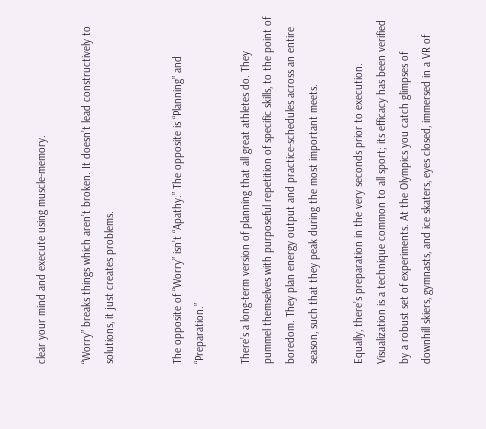clear your mind and execute using muscle-memory.

“Worry” breaks things which aren’t broken. It doesn’t lead constructively to solutions, it just creates problems.


The opposite of “Worry” isn’t “Apathy.” The opposite is “Planning” and “Preparation.”

There’s a long-term version of planning that all great athletes do. They pummel themselves with purposeful repetition of specific skills, to the point of boredom. They plan energy output and practice-schedules across an entire season, such that they peak during the most important meets.

Equally, there’s preparation in the very seconds prior to execution. Visualization is a technique common to all sport; its efficacy has been verified by a robust set of experiments. At the Olympics you catch glimpses of downhill skiers, gymnasts, and ice skaters, eyes closed, immersed in a VR of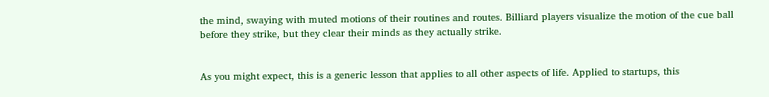the mind, swaying with muted motions of their routines and routes. Billiard players visualize the motion of the cue ball before they strike, but they clear their minds as they actually strike.


As you might expect, this is a generic lesson that applies to all other aspects of life. Applied to startups, this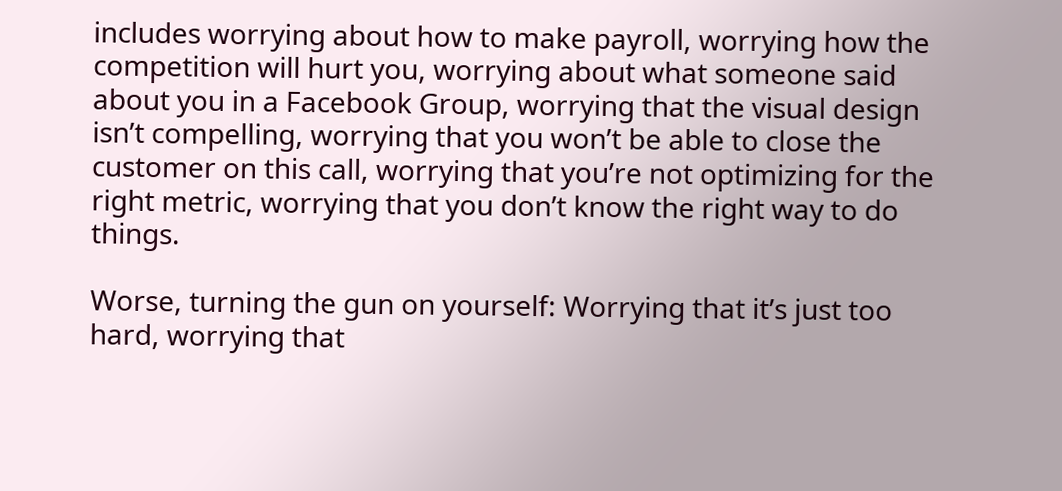includes worrying about how to make payroll, worrying how the competition will hurt you, worrying about what someone said about you in a Facebook Group, worrying that the visual design isn’t compelling, worrying that you won’t be able to close the customer on this call, worrying that you’re not optimizing for the right metric, worrying that you don’t know the right way to do things.

Worse, turning the gun on yourself: Worrying that it’s just too hard, worrying that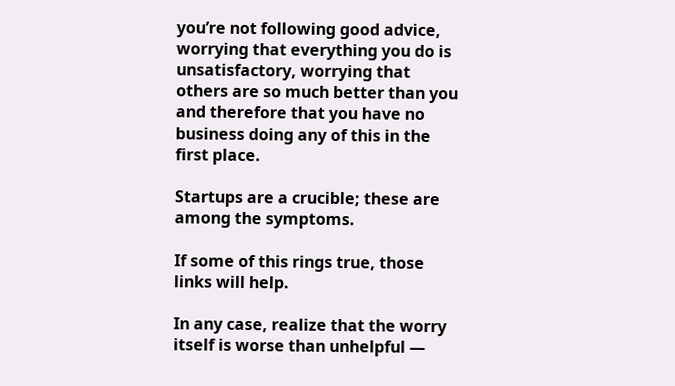you’re not following good advice, worrying that everything you do is unsatisfactory, worrying that others are so much better than you and therefore that you have no business doing any of this in the first place.

Startups are a crucible; these are among the symptoms.

If some of this rings true, those links will help.

In any case, realize that the worry itself is worse than unhelpful —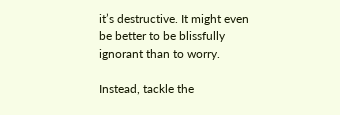it’s destructive. It might even be better to be blissfully ignorant than to worry.

Instead, tackle the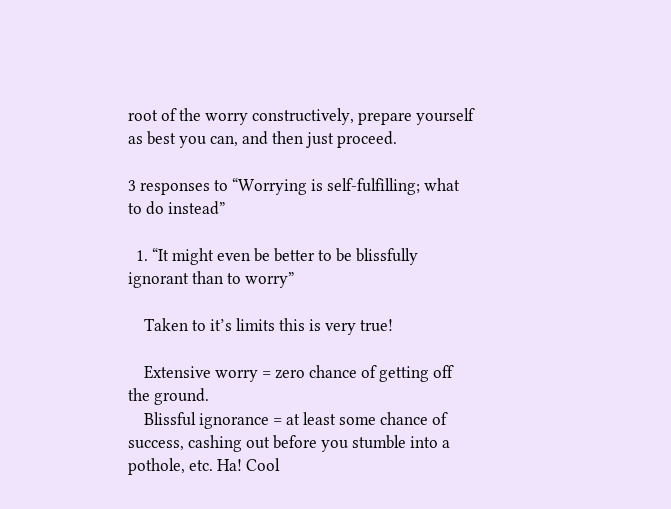root of the worry constructively, prepare yourself as best you can, and then just proceed.

3 responses to “Worrying is self-fulfilling; what to do instead”

  1. “It might even be better to be blissfully ignorant than to worry”

    Taken to it’s limits this is very true!

    Extensive worry = zero chance of getting off the ground.
    Blissful ignorance = at least some chance of success, cashing out before you stumble into a pothole, etc. Ha! Cool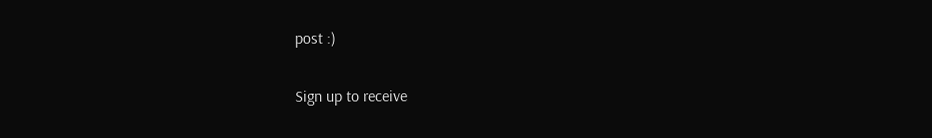post :)

Sign up to receive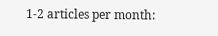1-2 articles per month: